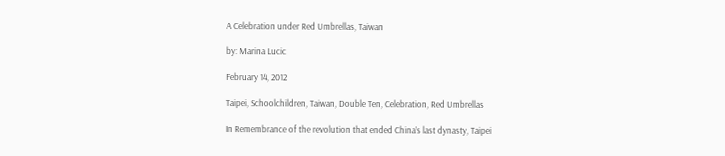A Celebration under Red Umbrellas, Taiwan

by: Marina Lucic

February 14, 2012

Taipei, Schoolchildren, Taiwan, Double Ten, Celebration, Red Umbrellas

In Remembrance of the revolution that ended China’s last dynasty, Taipei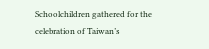Schoolchildren gathered for the celebration of Taiwan’s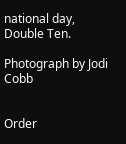national day, Double Ten.

Photograph by Jodi Cobb


Order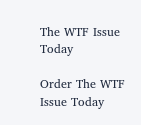The WTF Issue Today

Order The WTF Issue Today